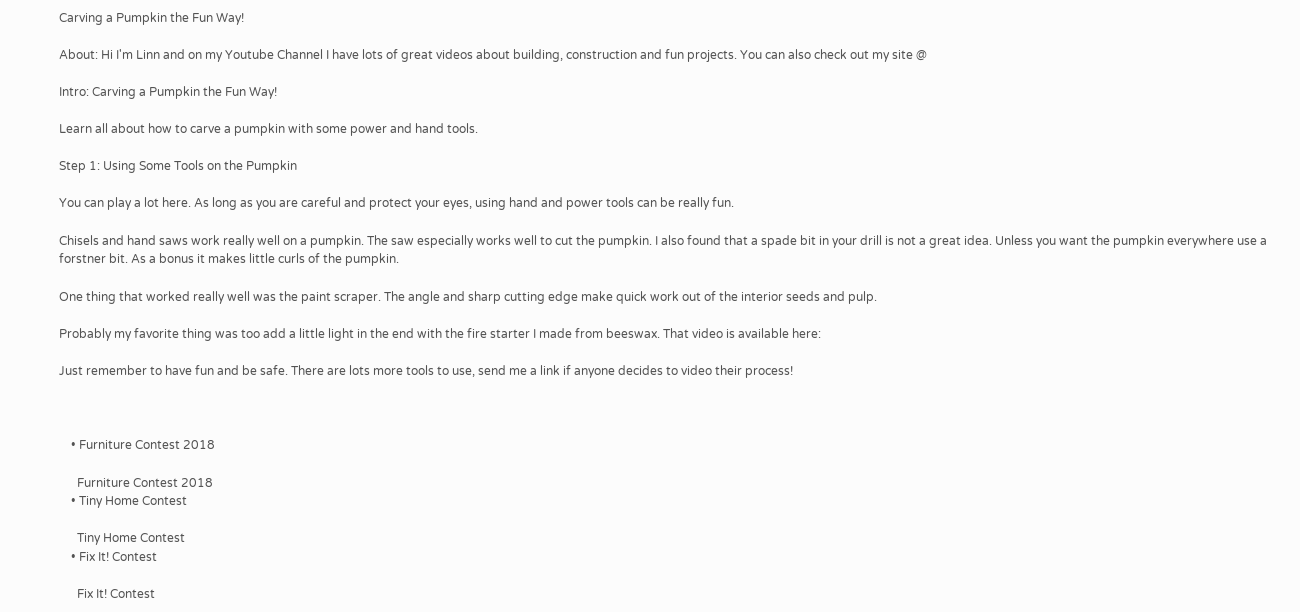Carving a Pumpkin the Fun Way!

About: Hi I'm Linn and on my Youtube Channel I have lots of great videos about building, construction and fun projects. You can also check out my site @

Intro: Carving a Pumpkin the Fun Way!

Learn all about how to carve a pumpkin with some power and hand tools.

Step 1: Using Some Tools on the Pumpkin

You can play a lot here. As long as you are careful and protect your eyes, using hand and power tools can be really fun.

Chisels and hand saws work really well on a pumpkin. The saw especially works well to cut the pumpkin. I also found that a spade bit in your drill is not a great idea. Unless you want the pumpkin everywhere use a forstner bit. As a bonus it makes little curls of the pumpkin.

One thing that worked really well was the paint scraper. The angle and sharp cutting edge make quick work out of the interior seeds and pulp.

Probably my favorite thing was too add a little light in the end with the fire starter I made from beeswax. That video is available here:

Just remember to have fun and be safe. There are lots more tools to use, send me a link if anyone decides to video their process!



    • Furniture Contest 2018

      Furniture Contest 2018
    • Tiny Home Contest

      Tiny Home Contest
    • Fix It! Contest

      Fix It! Contest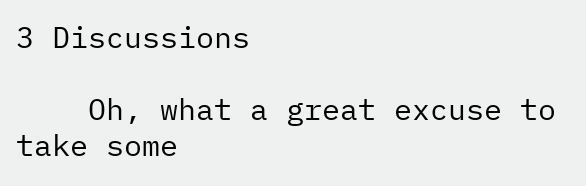3 Discussions

    Oh, what a great excuse to take some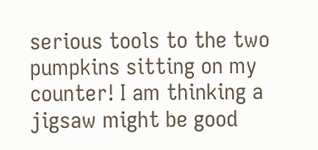serious tools to the two pumpkins sitting on my counter! I am thinking a jigsaw might be good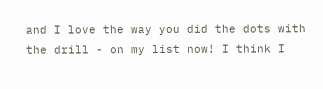and I love the way you did the dots with the drill - on my list now! I think I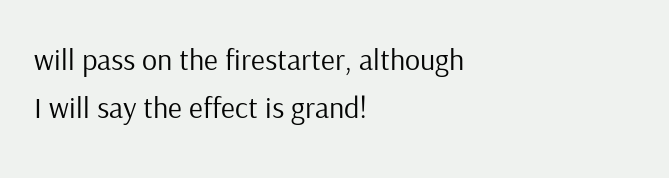will pass on the firestarter, although I will say the effect is grand!